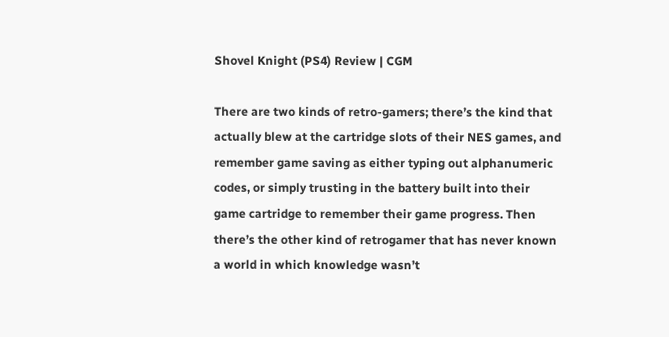Shovel Knight (PS4) Review | CGM

There are two kinds of retro-gamers; there’s the kind that actually blew at the cartridge slots of their NES games, and remember game saving as either typing out alphanumeric codes, or simply trusting in the battery built into their game cartridge to remember their game progress. Then there’s the other kind of retrogamer that has never known a world in which knowledge wasn’t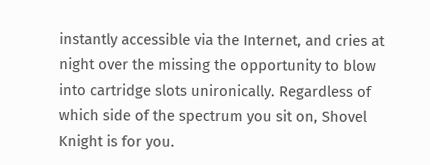instantly accessible via the Internet, and cries at night over the missing the opportunity to blow into cartridge slots unironically. Regardless of which side of the spectrum you sit on, Shovel Knight is for you.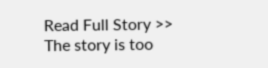Read Full Story >>
The story is too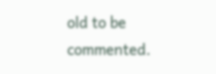old to be commented.